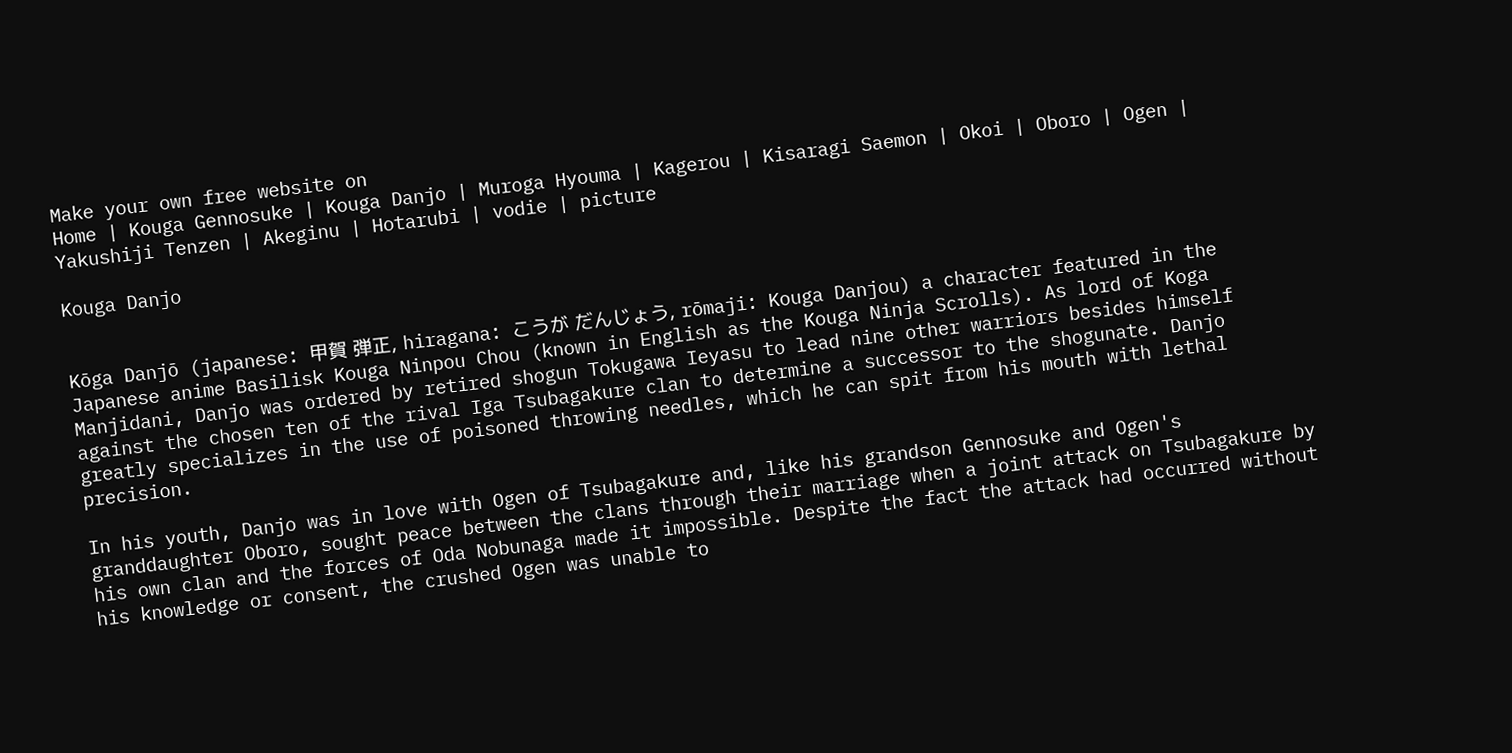Make your own free website on
Home | Kouga Gennosuke | Kouga Danjo | Muroga Hyouma | Kagerou | Kisaragi Saemon | Okoi | Oboro | Ogen | Yakushiji Tenzen | Akeginu | Hotarubi | vodie | picture

Kouga Danjo


Kōga Danjō (japanese: 甲賀 弾正, hiragana: こうが だんじょう, rōmaji: Kouga Danjou) a character featured in the Japanese anime Basilisk Kouga Ninpou Chou (known in English as the Kouga Ninja Scrolls). As lord of Koga Manjidani, Danjo was ordered by retired shogun Tokugawa Ieyasu to lead nine other warriors besides himself against the chosen ten of the rival Iga Tsubagakure clan to determine a successor to the shogunate. Danjo greatly specializes in the use of poisoned throwing needles, which he can spit from his mouth with lethal precision.

In his youth, Danjo was in love with Ogen of Tsubagakure and, like his grandson Gennosuke and Ogen's granddaughter Oboro, sought peace between the clans through their marriage when a joint attack on Tsubagakure by his own clan and the forces of Oda Nobunaga made it impossible. Despite the fact the attack had occurred without his knowledge or consent, the crushed Ogen was unable to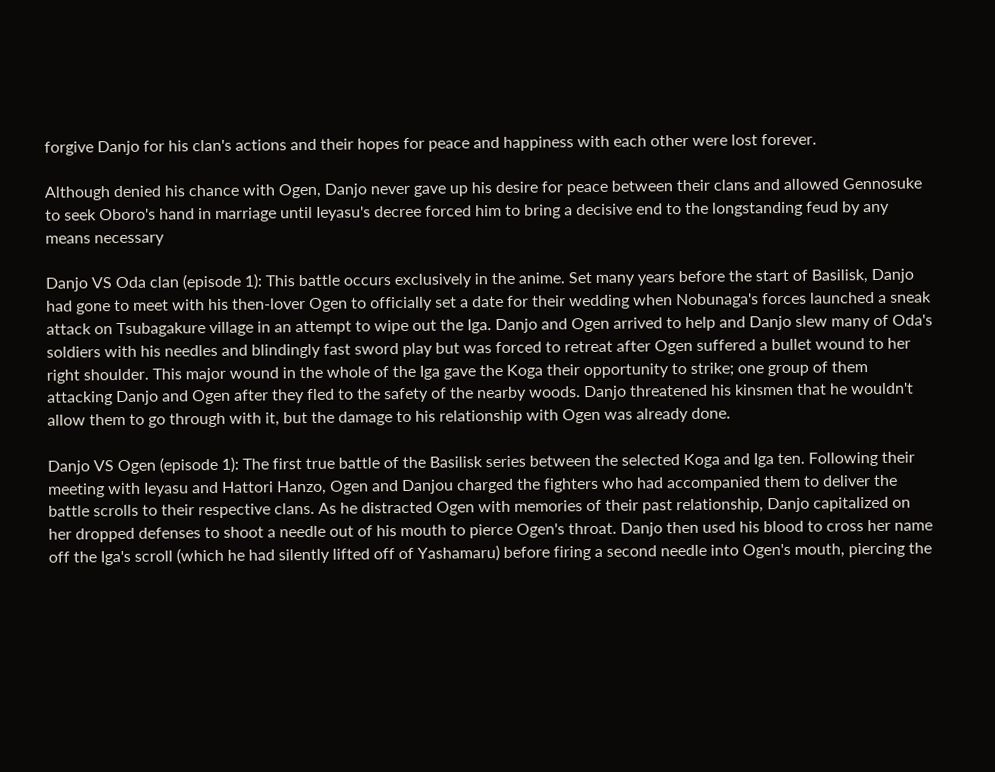forgive Danjo for his clan's actions and their hopes for peace and happiness with each other were lost forever.

Although denied his chance with Ogen, Danjo never gave up his desire for peace between their clans and allowed Gennosuke to seek Oboro's hand in marriage until Ieyasu's decree forced him to bring a decisive end to the longstanding feud by any means necessary

Danjo VS Oda clan (episode 1): This battle occurs exclusively in the anime. Set many years before the start of Basilisk, Danjo had gone to meet with his then-lover Ogen to officially set a date for their wedding when Nobunaga's forces launched a sneak attack on Tsubagakure village in an attempt to wipe out the Iga. Danjo and Ogen arrived to help and Danjo slew many of Oda's soldiers with his needles and blindingly fast sword play but was forced to retreat after Ogen suffered a bullet wound to her right shoulder. This major wound in the whole of the Iga gave the Koga their opportunity to strike; one group of them attacking Danjo and Ogen after they fled to the safety of the nearby woods. Danjo threatened his kinsmen that he wouldn't allow them to go through with it, but the damage to his relationship with Ogen was already done.

Danjo VS Ogen (episode 1): The first true battle of the Basilisk series between the selected Koga and Iga ten. Following their meeting with Ieyasu and Hattori Hanzo, Ogen and Danjou charged the fighters who had accompanied them to deliver the battle scrolls to their respective clans. As he distracted Ogen with memories of their past relationship, Danjo capitalized on her dropped defenses to shoot a needle out of his mouth to pierce Ogen's throat. Danjo then used his blood to cross her name off the Iga's scroll (which he had silently lifted off of Yashamaru) before firing a second needle into Ogen's mouth, piercing the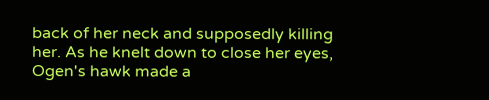back of her neck and supposedly killing her. As he knelt down to close her eyes, Ogen's hawk made a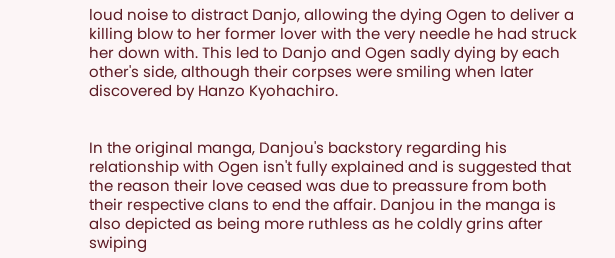loud noise to distract Danjo, allowing the dying Ogen to deliver a killing blow to her former lover with the very needle he had struck her down with. This led to Danjo and Ogen sadly dying by each other's side, although their corpses were smiling when later discovered by Hanzo Kyohachiro.


In the original manga, Danjou's backstory regarding his relationship with Ogen isn't fully explained and is suggested that the reason their love ceased was due to preassure from both their respective clans to end the affair. Danjou in the manga is also depicted as being more ruthless as he coldly grins after swiping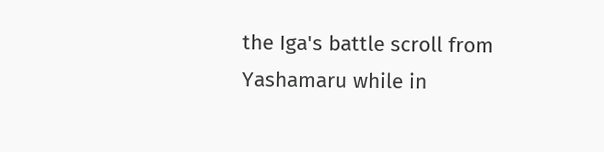the Iga's battle scroll from Yashamaru while in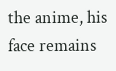the anime, his face remains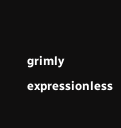grimly expressionless